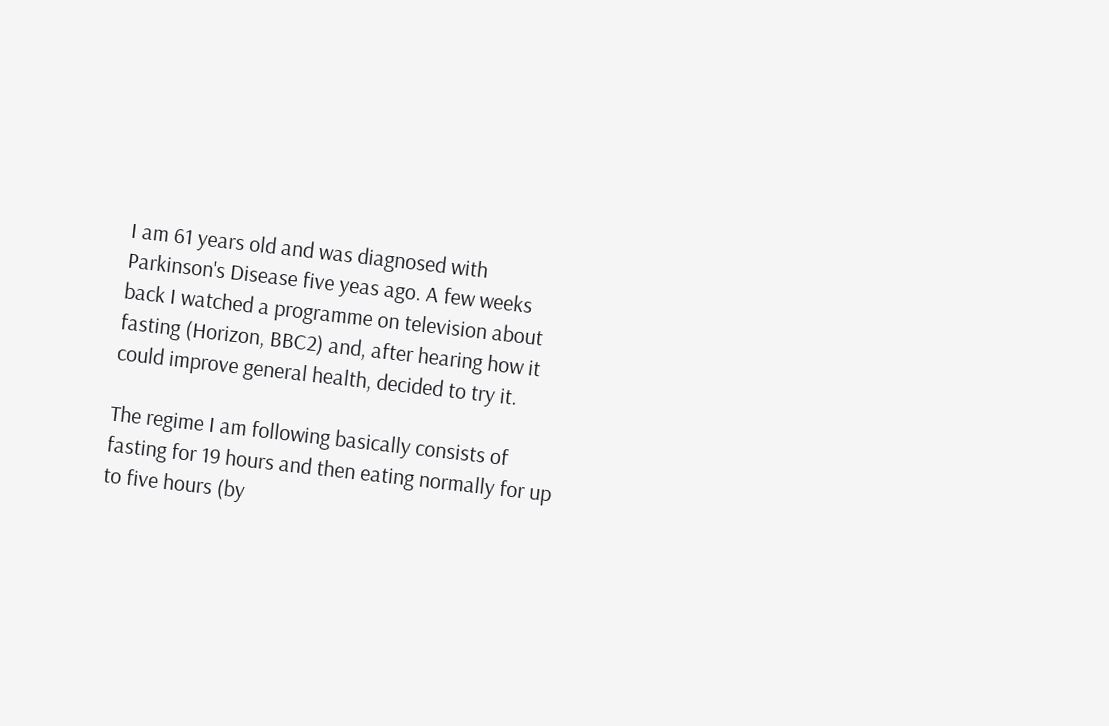I am 61 years old and was diagnosed with Parkinson's Disease five yeas ago. A few weeks back I watched a programme on television about fasting (Horizon, BBC2) and, after hearing how it could improve general health, decided to try it.

The regime I am following basically consists of fasting for 19 hours and then eating normally for up to five hours (by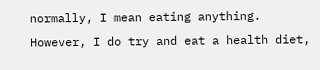normally, I mean eating anything. However, I do try and eat a health diet,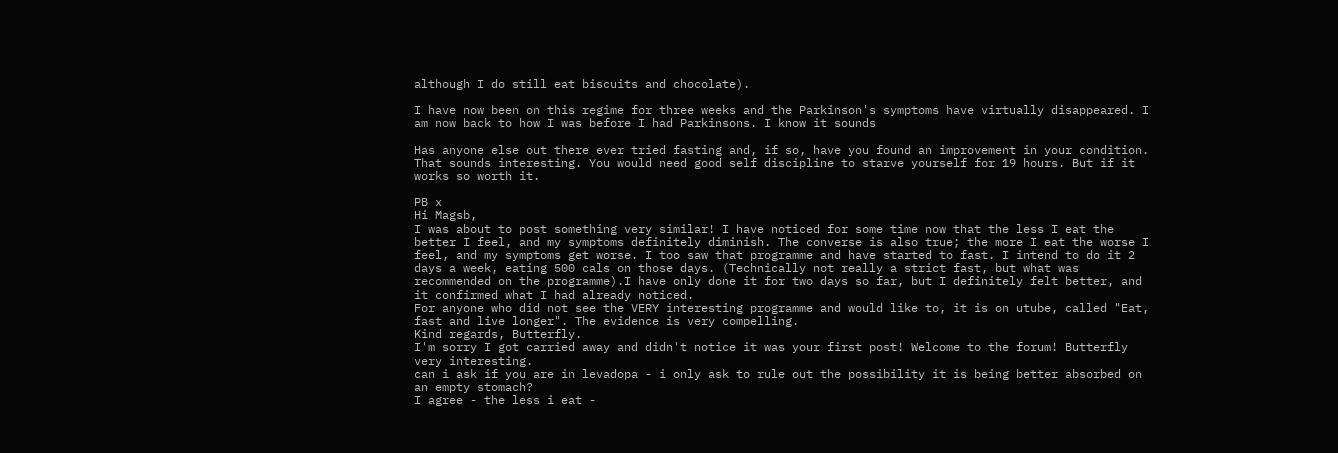although I do still eat biscuits and chocolate).

I have now been on this regime for three weeks and the Parkinson's symptoms have virtually disappeared. I am now back to how I was before I had Parkinsons. I know it sounds

Has anyone else out there ever tried fasting and, if so, have you found an improvement in your condition.
That sounds interesting. You would need good self discipline to starve yourself for 19 hours. But if it works so worth it.

PB x
Hi Magsb,
I was about to post something very similar! I have noticed for some time now that the less I eat the better I feel, and my symptoms definitely diminish. The converse is also true; the more I eat the worse I feel, and my symptoms get worse. I too saw that programme and have started to fast. I intend to do it 2 days a week, eating 500 cals on those days. (Technically not really a strict fast, but what was recommended on the programme).I have only done it for two days so far, but I definitely felt better, and it confirmed what I had already noticed.
For anyone who did not see the VERY interesting programme and would like to, it is on utube, called "Eat, fast and live longer". The evidence is very compelling.
Kind regards, Butterfly.
I'm sorry I got carried away and didn't notice it was your first post! Welcome to the forum! Butterfly
very interesting.
can i ask if you are in levadopa - i only ask to rule out the possibility it is being better absorbed on an empty stomach?
I agree - the less i eat -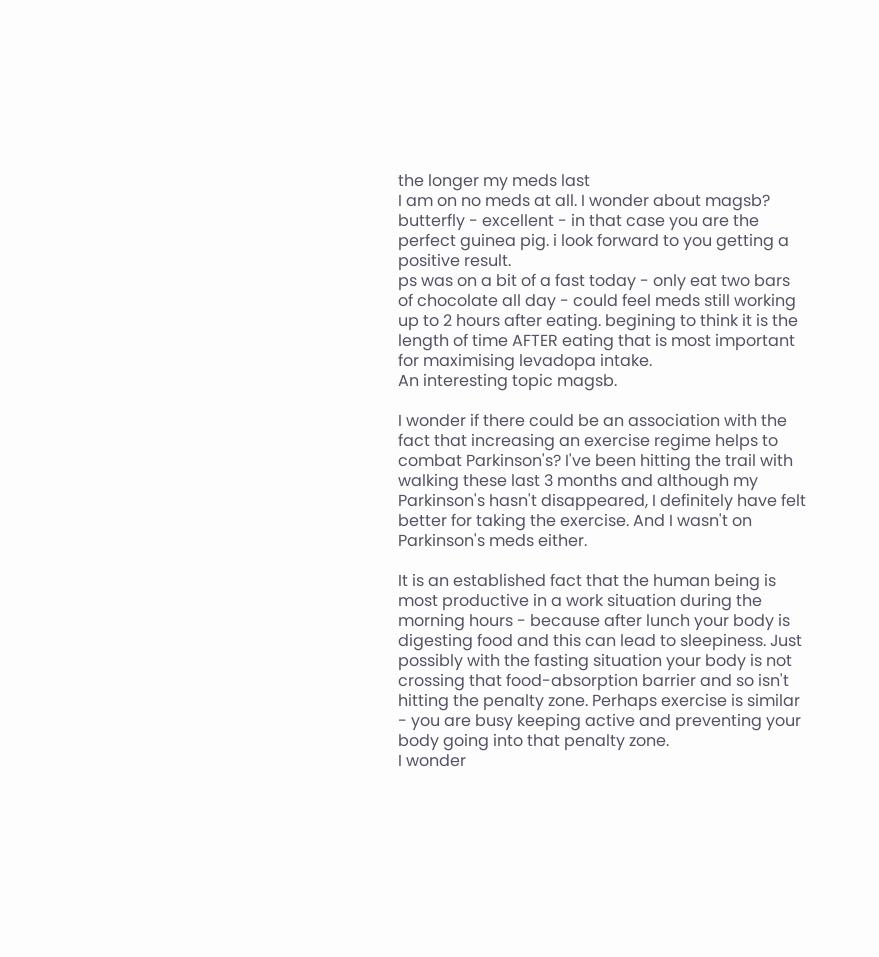the longer my meds last
I am on no meds at all. I wonder about magsb?
butterfly - excellent - in that case you are the perfect guinea pig. i look forward to you getting a positive result.
ps was on a bit of a fast today - only eat two bars of chocolate all day - could feel meds still working up to 2 hours after eating. begining to think it is the length of time AFTER eating that is most important for maximising levadopa intake.
An interesting topic magsb.

I wonder if there could be an association with the fact that increasing an exercise regime helps to combat Parkinson's? I've been hitting the trail with walking these last 3 months and although my Parkinson's hasn't disappeared, I definitely have felt better for taking the exercise. And I wasn't on Parkinson's meds either.

It is an established fact that the human being is most productive in a work situation during the morning hours - because after lunch your body is digesting food and this can lead to sleepiness. Just possibly with the fasting situation your body is not crossing that food-absorption barrier and so isn't hitting the penalty zone. Perhaps exercise is similar - you are busy keeping active and preventing your body going into that penalty zone.
I wonder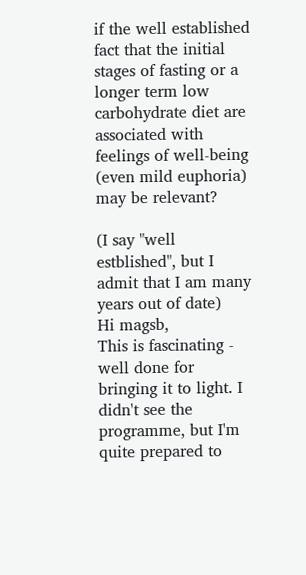if the well established fact that the initial stages of fasting or a longer term low carbohydrate diet are associated with feelings of well-being (even mild euphoria) may be relevant?

(I say "well estblished", but I admit that I am many years out of date)
Hi magsb,
This is fascinating - well done for bringing it to light. I didn't see the programme, but I'm quite prepared to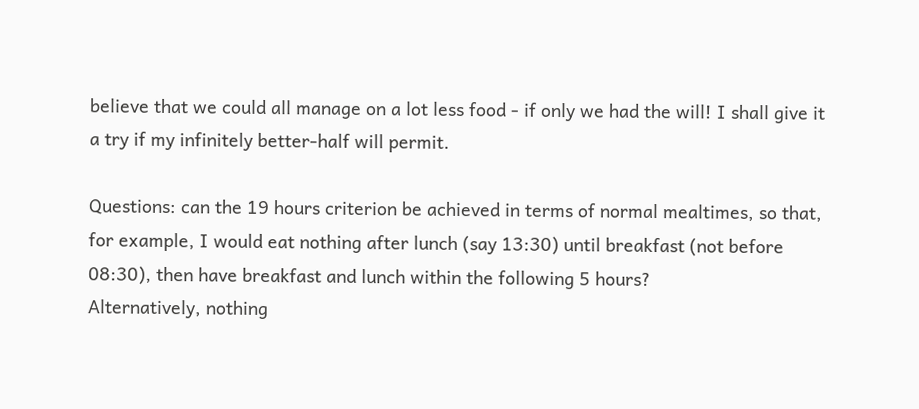believe that we could all manage on a lot less food - if only we had the will! I shall give it a try if my infinitely better-half will permit.

Questions: can the 19 hours criterion be achieved in terms of normal mealtimes, so that, for example, I would eat nothing after lunch (say 13:30) until breakfast (not before 08:30), then have breakfast and lunch within the following 5 hours?
Alternatively, nothing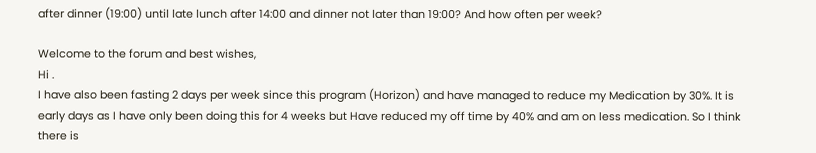after dinner (19:00) until late lunch after 14:00 and dinner not later than 19:00? And how often per week?

Welcome to the forum and best wishes,
Hi .
I have also been fasting 2 days per week since this program (Horizon) and have managed to reduce my Medication by 30%. It is early days as I have only been doing this for 4 weeks but Have reduced my off time by 40% and am on less medication. So I think there is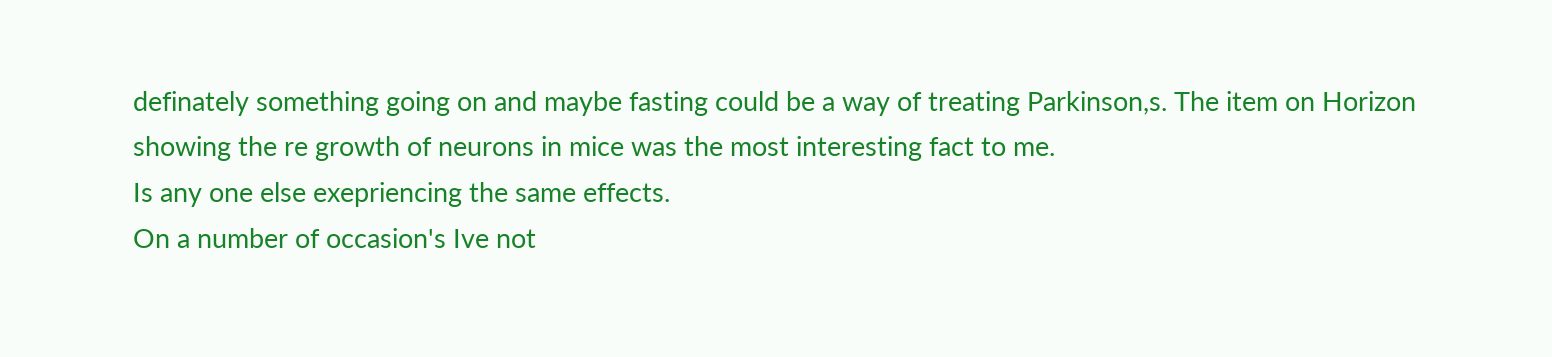definately something going on and maybe fasting could be a way of treating Parkinson,s. The item on Horizon showing the re growth of neurons in mice was the most interesting fact to me.
Is any one else exepriencing the same effects.
On a number of occasion's Ive not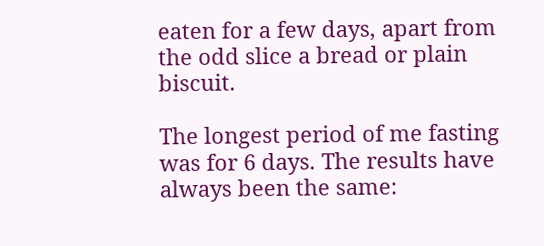eaten for a few days, apart from the odd slice a bread or plain biscuit.

The longest period of me fasting was for 6 days. The results have always been the same: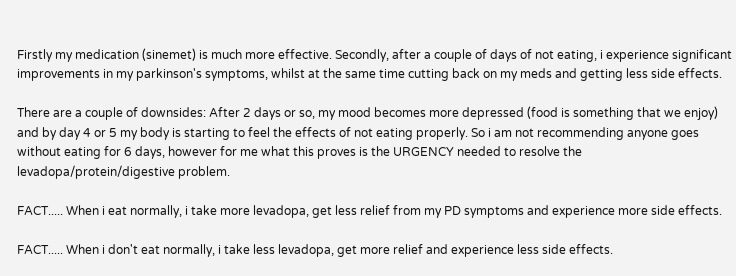Firstly my medication (sinemet) is much more effective. Secondly, after a couple of days of not eating, i experience significant improvements in my parkinson's symptoms, whilst at the same time cutting back on my meds and getting less side effects.

There are a couple of downsides: After 2 days or so, my mood becomes more depressed (food is something that we enjoy) and by day 4 or 5 my body is starting to feel the effects of not eating properly. So i am not recommending anyone goes without eating for 6 days, however for me what this proves is the URGENCY needed to resolve the levadopa/protein/digestive problem.

FACT..... When i eat normally, i take more levadopa, get less relief from my PD symptoms and experience more side effects.

FACT..... When i don't eat normally, i take less levadopa, get more relief and experience less side effects.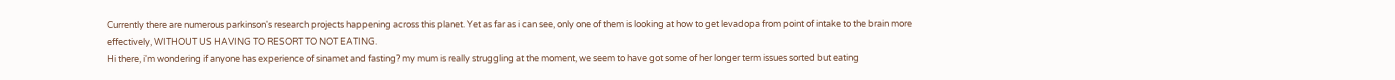Currently there are numerous parkinson's research projects happening across this planet. Yet as far as i can see, only one of them is looking at how to get levadopa from point of intake to the brain more effectively, WITHOUT US HAVING TO RESORT TO NOT EATING.
Hi there, i'm wondering if anyone has experience of sinamet and fasting? my mum is really struggling at the moment, we seem to have got some of her longer term issues sorted but eating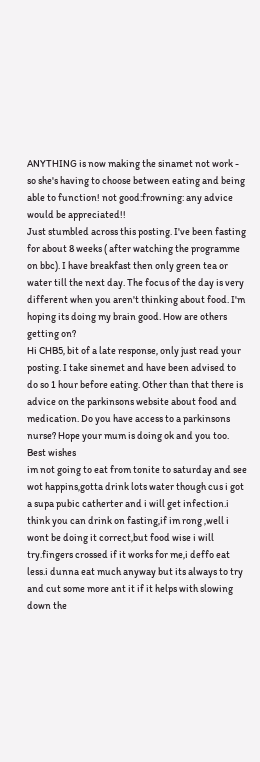ANYTHING is now making the sinamet not work - so she's having to choose between eating and being able to function! not good:frowning: any advice would be appreciated!!
Just stumbled across this posting. I've been fasting for about 8 weeks ( after watching the programme on bbc). I have breakfast then only green tea or water till the next day. The focus of the day is very different when you aren't thinking about food. I'm hoping its doing my brain good. How are others getting on?
Hi CHB5, bit of a late response, only just read your posting. I take sinemet and have been advised to do so 1 hour before eating. Other than that there is advice on the parkinsons website about food and medication. Do you have access to a parkinsons nurse? Hope your mum is doing ok and you too. Best wishes
im not going to eat from tonite to saturday and see wot happins,gotta drink lots water though cus i got a supa pubic catherter and i will get infection.i think you can drink on fasting,if im rong ,well i wont be doing it correct,but food wise i will try.fingers crossed if it works for me,i deffo eat less.i dunna eat much anyway but its always to try and cut some more ant it if it helps with slowing down the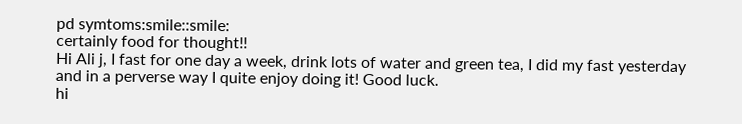pd symtoms:smile::smile:
certainly food for thought!!
Hi Ali j, I fast for one day a week, drink lots of water and green tea, I did my fast yesterday and in a perverse way I quite enjoy doing it! Good luck.
hi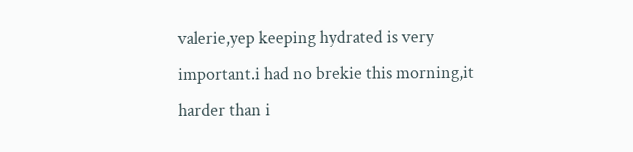valerie,yep keeping hydrated is very important.i had no brekie this morning,it harder than i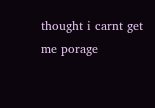thought i carnt get me porage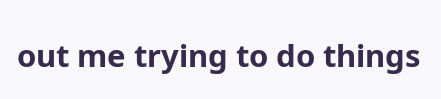out me trying to do things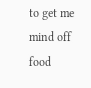to get me mind off food